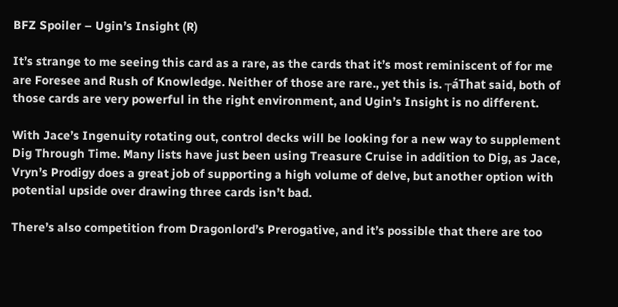BFZ Spoiler – Ugin’s Insight (R)

It’s strange to me seeing this card as a rare, as the cards that it’s most reminiscent of for me are Foresee and Rush of Knowledge. Neither of those are rare., yet this is. ┬áThat said, both of those cards are very powerful in the right environment, and Ugin’s Insight is no different.

With Jace’s Ingenuity rotating out, control decks will be looking for a new way to supplement Dig Through Time. Many lists have just been using Treasure Cruise in addition to Dig, as Jace, Vryn’s Prodigy does a great job of supporting a high volume of delve, but another option with potential upside over drawing three cards isn’t bad.

There’s also competition from Dragonlord’s Prerogative, and it’s possible that there are too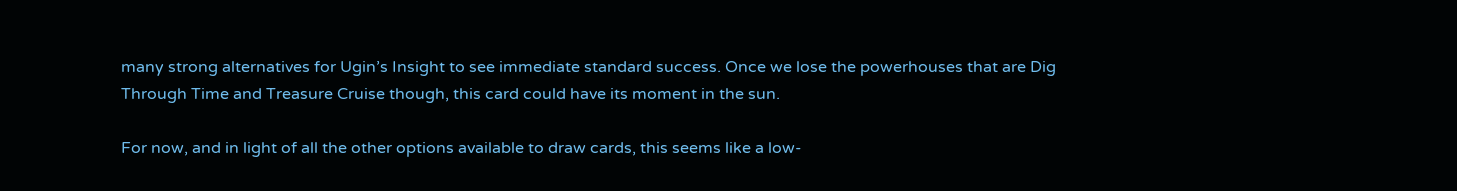many strong alternatives for Ugin’s Insight to see immediate standard success. Once we lose the powerhouses that are Dig Through Time and Treasure Cruise though, this card could have its moment in the sun.

For now, and in light of all the other options available to draw cards, this seems like a low-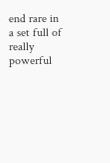end rare in a set full of really powerful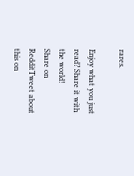rares.

Enjoy what you just read? Share it with the world!
Share on RedditTweet about this on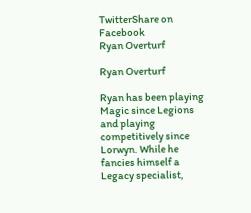TwitterShare on Facebook
Ryan Overturf

Ryan Overturf

Ryan has been playing Magic since Legions and playing competitively since Lorwyn. While he fancies himself a Legacy specialist,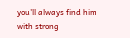you'll always find him with strong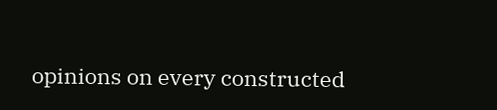opinions on every constructed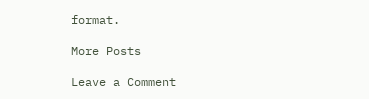format.

More Posts

Leave a Comment